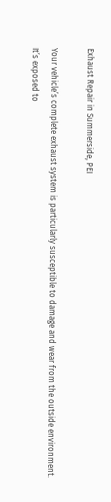Exhaust Repair in Summerside, PEI

Your vehicle’s complete exhaust system is particularly susceptible to damage and wear from the outside environment. It’s exposed to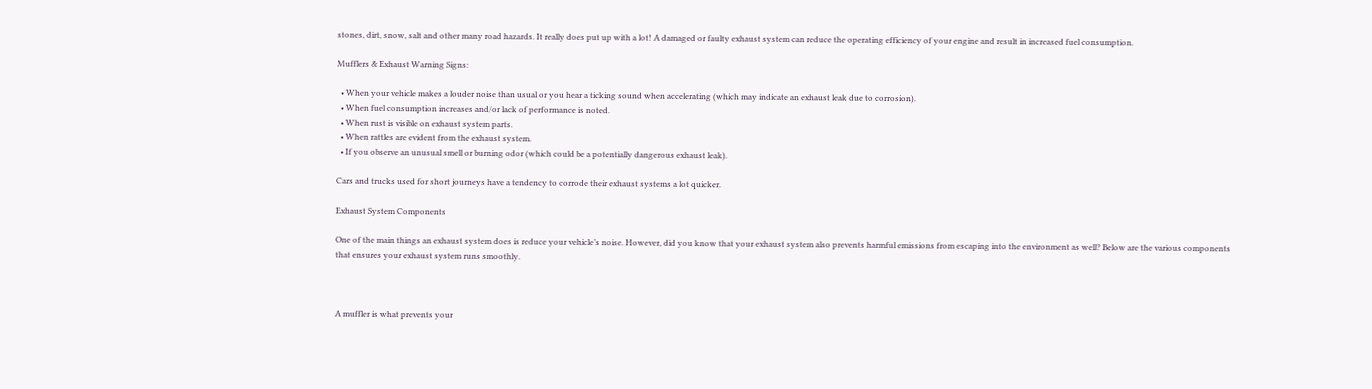stones, dirt, snow, salt and other many road hazards. It really does put up with a lot! A damaged or faulty exhaust system can reduce the operating efficiency of your engine and result in increased fuel consumption.

Mufflers & Exhaust Warning Signs:

  • When your vehicle makes a louder noise than usual or you hear a ticking sound when accelerating (which may indicate an exhaust leak due to corrosion).
  • When fuel consumption increases and/or lack of performance is noted.
  • When rust is visible on exhaust system parts.
  • When rattles are evident from the exhaust system.
  • If you observe an unusual smell or burning odor (which could be a potentially dangerous exhaust leak).

Cars and trucks used for short journeys have a tendency to corrode their exhaust systems a lot quicker.

Exhaust System Components

One of the main things an exhaust system does is reduce your vehicle’s noise. However, did you know that your exhaust system also prevents harmful emissions from escaping into the environment as well? Below are the various components that ensures your exhaust system runs smoothly.



A muffler is what prevents your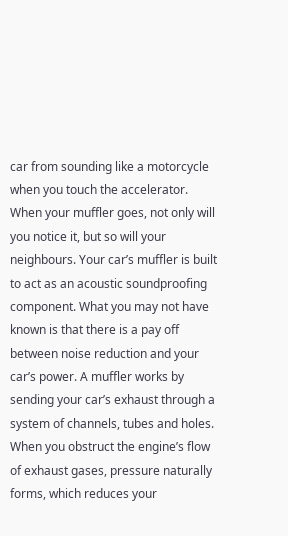car from sounding like a motorcycle when you touch the accelerator. When your muffler goes, not only will you notice it, but so will your neighbours. Your car’s muffler is built to act as an acoustic soundproofing component. What you may not have known is that there is a pay off between noise reduction and your car’s power. A muffler works by sending your car’s exhaust through a system of channels, tubes and holes. When you obstruct the engine’s flow of exhaust gases, pressure naturally forms, which reduces your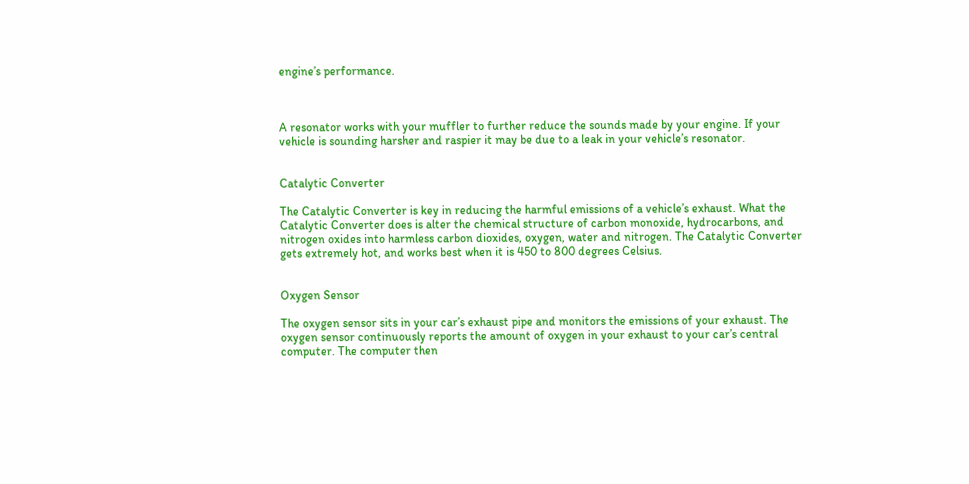engine’s performance.



A resonator works with your muffler to further reduce the sounds made by your engine. If your vehicle is sounding harsher and raspier it may be due to a leak in your vehicle’s resonator.


Catalytic Converter

The Catalytic Converter is key in reducing the harmful emissions of a vehicle’s exhaust. What the Catalytic Converter does is alter the chemical structure of carbon monoxide, hydrocarbons, and nitrogen oxides into harmless carbon dioxides, oxygen, water and nitrogen. The Catalytic Converter gets extremely hot, and works best when it is 450 to 800 degrees Celsius.


Oxygen Sensor

The oxygen sensor sits in your car’s exhaust pipe and monitors the emissions of your exhaust. The oxygen sensor continuously reports the amount of oxygen in your exhaust to your car’s central computer. The computer then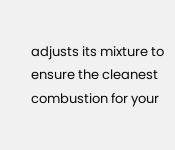adjusts its mixture to ensure the cleanest combustion for your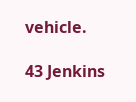vehicle.

43 Jenkins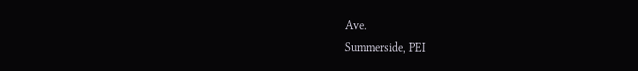Ave.
Summerside, PEI